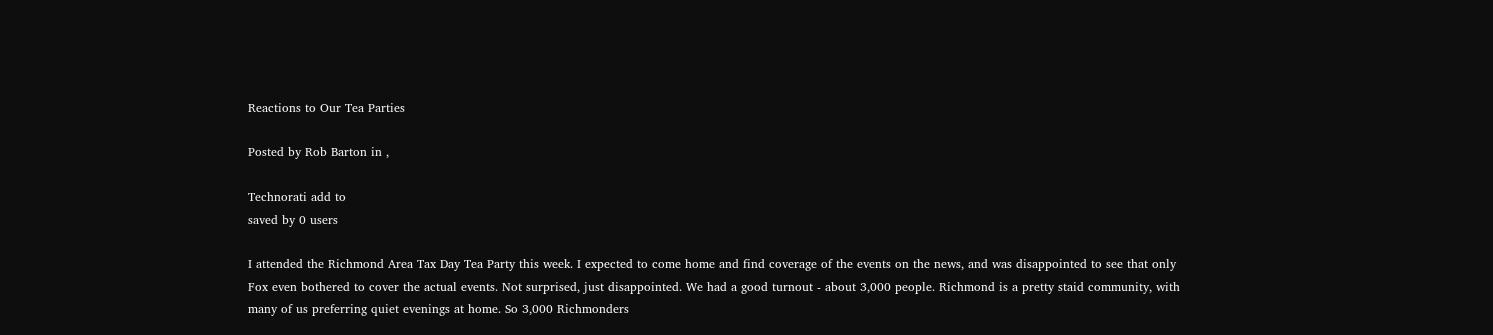Reactions to Our Tea Parties

Posted by Rob Barton in ,

Technorati add to
saved by 0 users

I attended the Richmond Area Tax Day Tea Party this week. I expected to come home and find coverage of the events on the news, and was disappointed to see that only Fox even bothered to cover the actual events. Not surprised, just disappointed. We had a good turnout - about 3,000 people. Richmond is a pretty staid community, with many of us preferring quiet evenings at home. So 3,000 Richmonders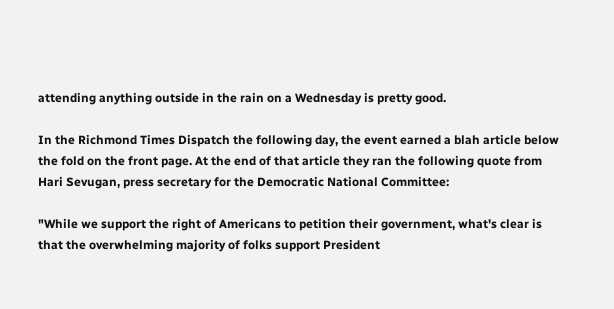attending anything outside in the rain on a Wednesday is pretty good.

In the Richmond Times Dispatch the following day, the event earned a blah article below the fold on the front page. At the end of that article they ran the following quote from Hari Sevugan, press secretary for the Democratic National Committee:

"While we support the right of Americans to petition their government, what's clear is that the overwhelming majority of folks support President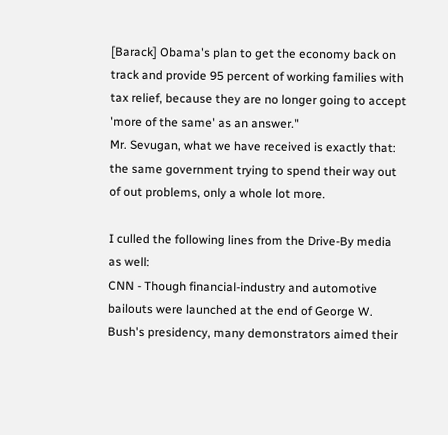[Barack] Obama's plan to get the economy back on track and provide 95 percent of working families with tax relief, because they are no longer going to accept 'more of the same' as an answer."
Mr. Sevugan, what we have received is exactly that: the same government trying to spend their way out of out problems, only a whole lot more.

I culled the following lines from the Drive-By media as well:
CNN - Though financial-industry and automotive bailouts were launched at the end of George W. Bush's presidency, many demonstrators aimed their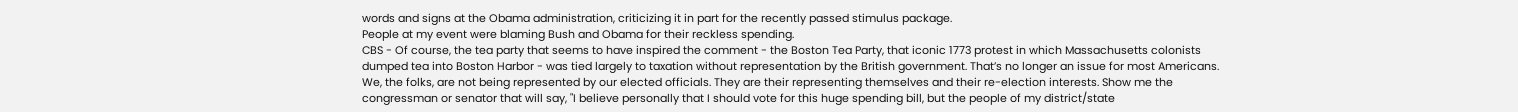words and signs at the Obama administration, criticizing it in part for the recently passed stimulus package.
People at my event were blaming Bush and Obama for their reckless spending.
CBS - Of course, the tea party that seems to have inspired the comment - the Boston Tea Party, that iconic 1773 protest in which Massachusetts colonists dumped tea into Boston Harbor - was tied largely to taxation without representation by the British government. That’s no longer an issue for most Americans.
We, the folks, are not being represented by our elected officials. They are their representing themselves and their re-election interests. Show me the congressman or senator that will say, "I believe personally that I should vote for this huge spending bill, but the people of my district/state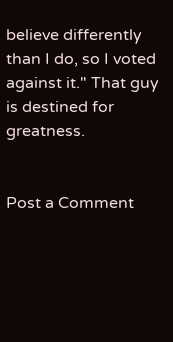believe differently than I do, so I voted against it." That guy is destined for greatness.


Post a Comment